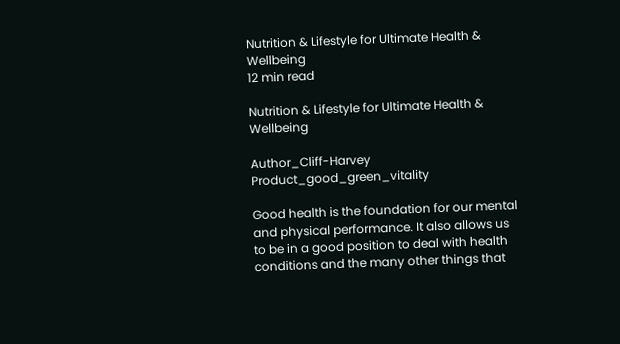Nutrition & Lifestyle for Ultimate Health & Wellbeing
12 min read

Nutrition & Lifestyle for Ultimate Health & Wellbeing

Author_Cliff-Harvey Product_good_green_vitality

Good health is the foundation for our mental and physical performance. It also allows us to be in a good position to deal with health conditions and the many other things that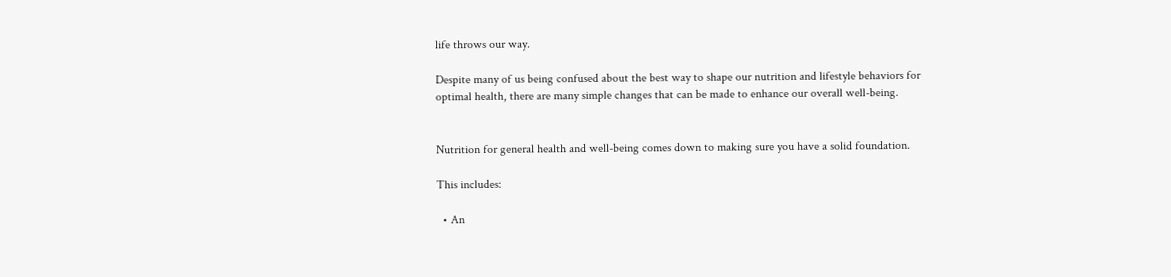life throws our way.

Despite many of us being confused about the best way to shape our nutrition and lifestyle behaviors for optimal health, there are many simple changes that can be made to enhance our overall well-being.


Nutrition for general health and well-being comes down to making sure you have a solid foundation.

This includes:

  • An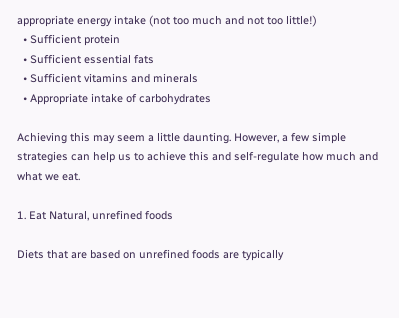appropriate energy intake (not too much and not too little!)
  • Sufficient protein
  • Sufficient essential fats
  • Sufficient vitamins and minerals
  • Appropriate intake of carbohydrates

Achieving this may seem a little daunting. However, a few simple strategies can help us to achieve this and self-regulate how much and what we eat.

1. Eat Natural, unrefined foods

Diets that are based on unrefined foods are typically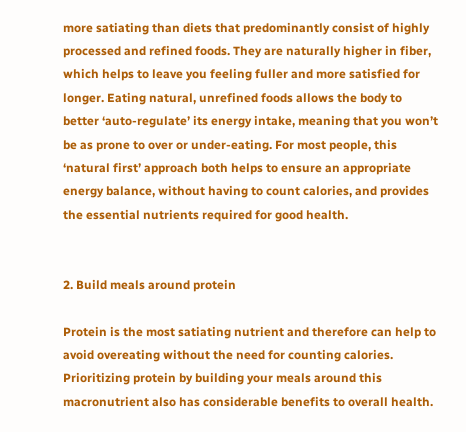more satiating than diets that predominantly consist of highly processed and refined foods. They are naturally higher in fiber, which helps to leave you feeling fuller and more satisfied for longer. Eating natural, unrefined foods allows the body to better ‘auto-regulate’ its energy intake, meaning that you won’t be as prone to over or under-eating. For most people, this ‘natural first’ approach both helps to ensure an appropriate energy balance, without having to count calories, and provides the essential nutrients required for good health.


2. Build meals around protein

Protein is the most satiating nutrient and therefore can help to avoid overeating without the need for counting calories. Prioritizing protein by building your meals around this macronutrient also has considerable benefits to overall health.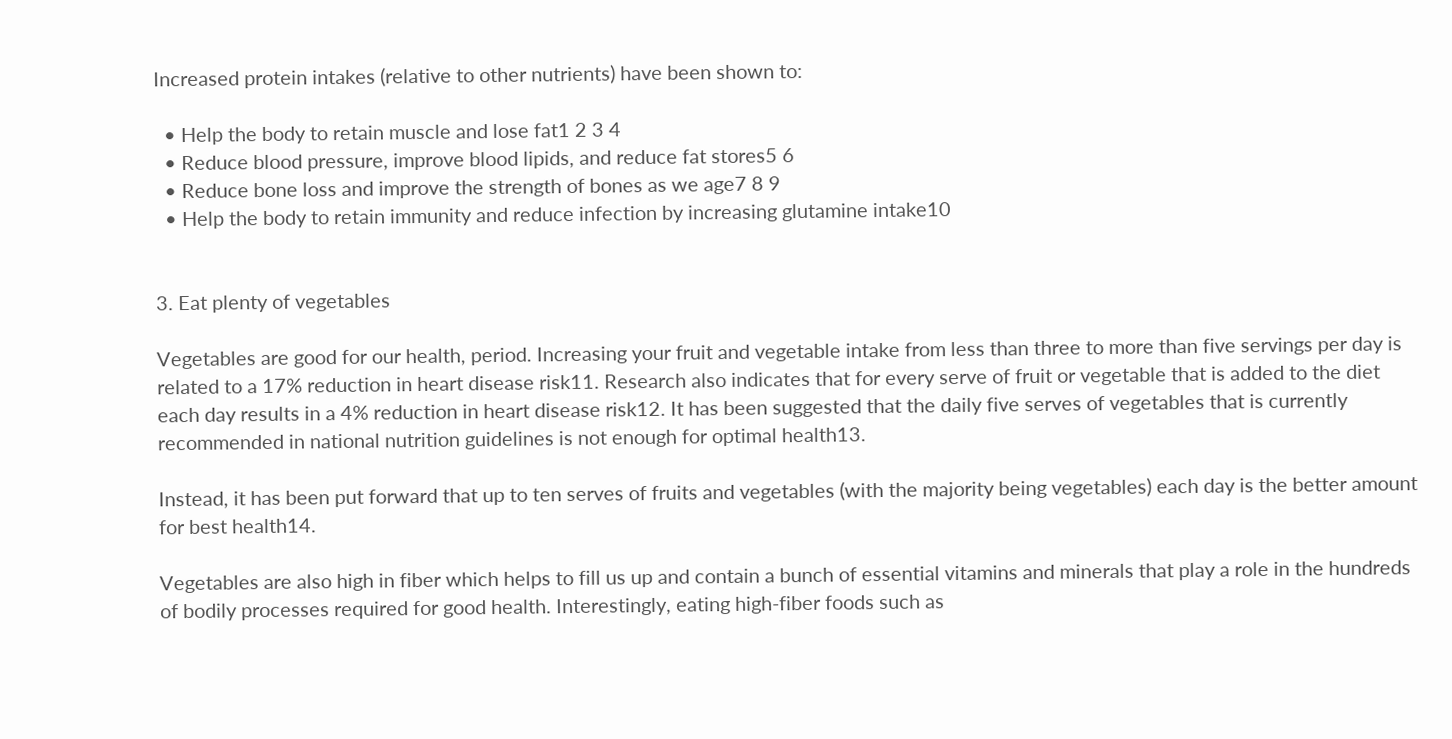Increased protein intakes (relative to other nutrients) have been shown to:

  • Help the body to retain muscle and lose fat1 2 3 4
  • Reduce blood pressure, improve blood lipids, and reduce fat stores5 6
  • Reduce bone loss and improve the strength of bones as we age7 8 9
  • Help the body to retain immunity and reduce infection by increasing glutamine intake10


3. Eat plenty of vegetables

Vegetables are good for our health, period. Increasing your fruit and vegetable intake from less than three to more than five servings per day is related to a 17% reduction in heart disease risk11. Research also indicates that for every serve of fruit or vegetable that is added to the diet each day results in a 4% reduction in heart disease risk12. It has been suggested that the daily five serves of vegetables that is currently recommended in national nutrition guidelines is not enough for optimal health13.

Instead, it has been put forward that up to ten serves of fruits and vegetables (with the majority being vegetables) each day is the better amount for best health14.

Vegetables are also high in fiber which helps to fill us up and contain a bunch of essential vitamins and minerals that play a role in the hundreds of bodily processes required for good health. Interestingly, eating high-fiber foods such as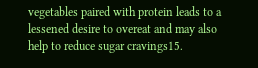vegetables paired with protein leads to a lessened desire to overeat and may also help to reduce sugar cravings15.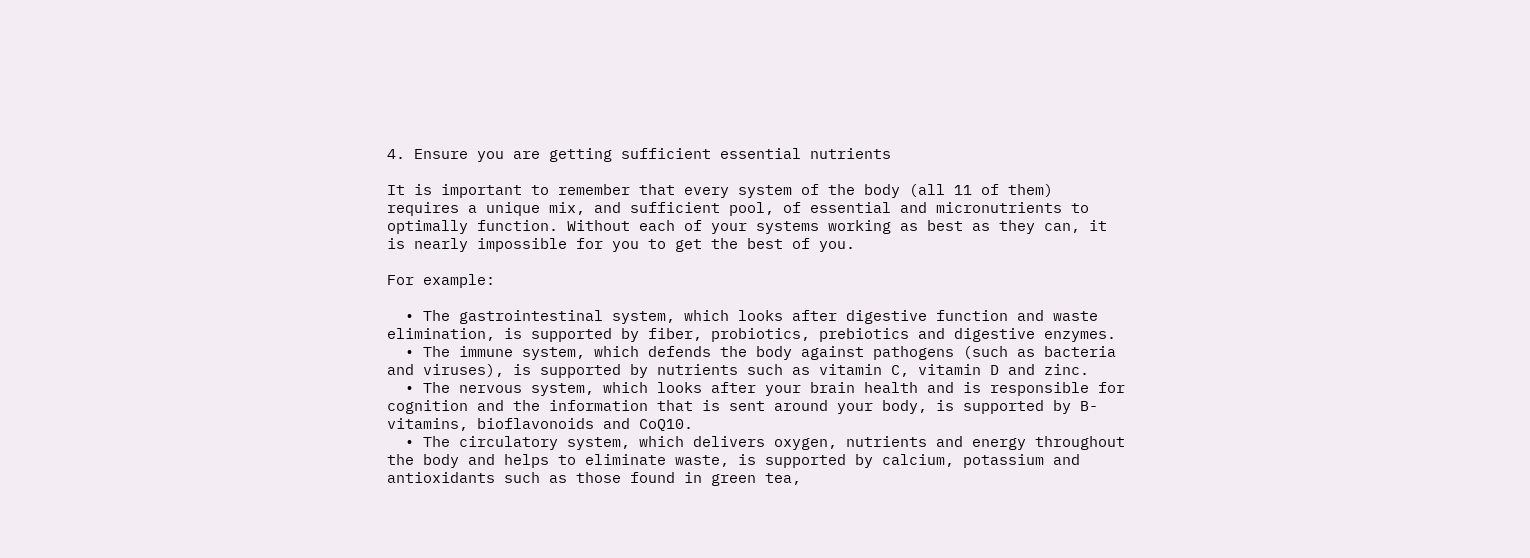4. Ensure you are getting sufficient essential nutrients

It is important to remember that every system of the body (all 11 of them) requires a unique mix, and sufficient pool, of essential and micronutrients to optimally function. Without each of your systems working as best as they can, it is nearly impossible for you to get the best of you.

For example:

  • The gastrointestinal system, which looks after digestive function and waste elimination, is supported by fiber, probiotics, prebiotics and digestive enzymes.
  • The immune system, which defends the body against pathogens (such as bacteria and viruses), is supported by nutrients such as vitamin C, vitamin D and zinc.
  • The nervous system, which looks after your brain health and is responsible for cognition and the information that is sent around your body, is supported by B-vitamins, bioflavonoids and CoQ10.
  • The circulatory system, which delivers oxygen, nutrients and energy throughout the body and helps to eliminate waste, is supported by calcium, potassium and antioxidants such as those found in green tea,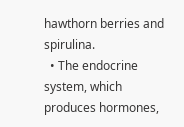hawthorn berries and spirulina.
  • The endocrine system, which produces hormones,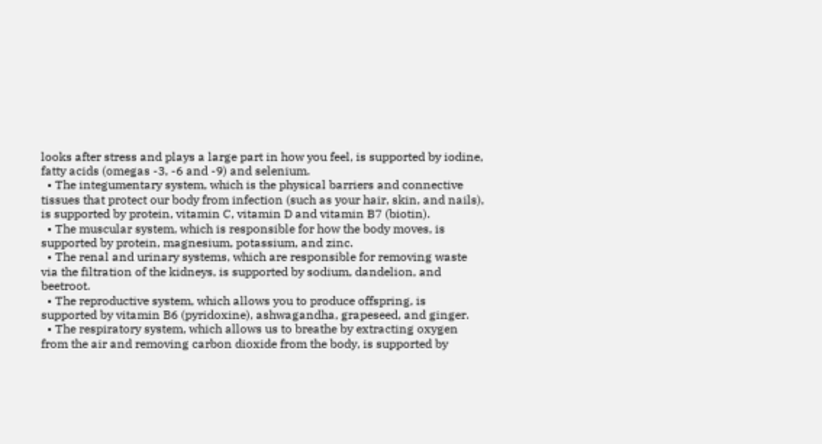looks after stress and plays a large part in how you feel, is supported by iodine, fatty acids (omegas -3, -6 and -9) and selenium.
  • The integumentary system, which is the physical barriers and connective tissues that protect our body from infection (such as your hair, skin, and nails), is supported by protein, vitamin C, vitamin D and vitamin B7 (biotin).
  • The muscular system, which is responsible for how the body moves, is supported by protein, magnesium, potassium, and zinc.
  • The renal and urinary systems, which are responsible for removing waste via the filtration of the kidneys, is supported by sodium, dandelion, and beetroot.
  • The reproductive system, which allows you to produce offspring, is supported by vitamin B6 (pyridoxine), ashwagandha, grapeseed, and ginger.
  • The respiratory system, which allows us to breathe by extracting oxygen from the air and removing carbon dioxide from the body, is supported by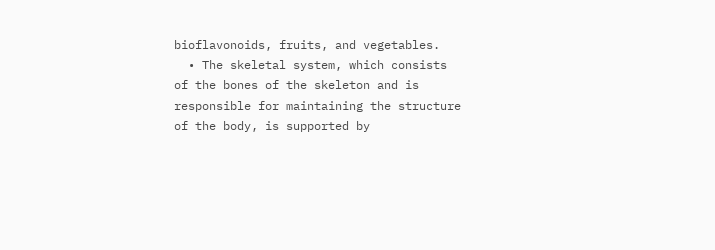bioflavonoids, fruits, and vegetables.
  • The skeletal system, which consists of the bones of the skeleton and is responsible for maintaining the structure of the body, is supported by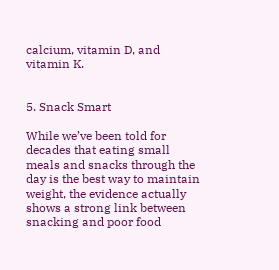calcium, vitamin D, and vitamin K.


5. Snack Smart

While we’ve been told for decades that eating small meals and snacks through the day is the best way to maintain weight, the evidence actually shows a strong link between snacking and poor food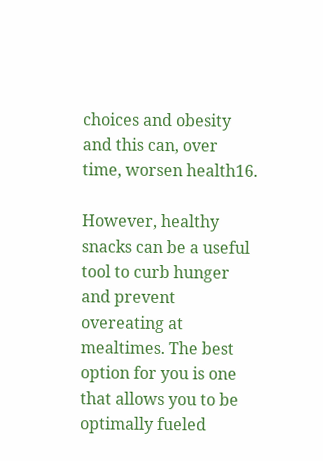choices and obesity and this can, over time, worsen health16.

However, healthy snacks can be a useful tool to curb hunger and prevent overeating at mealtimes. The best option for you is one that allows you to be optimally fueled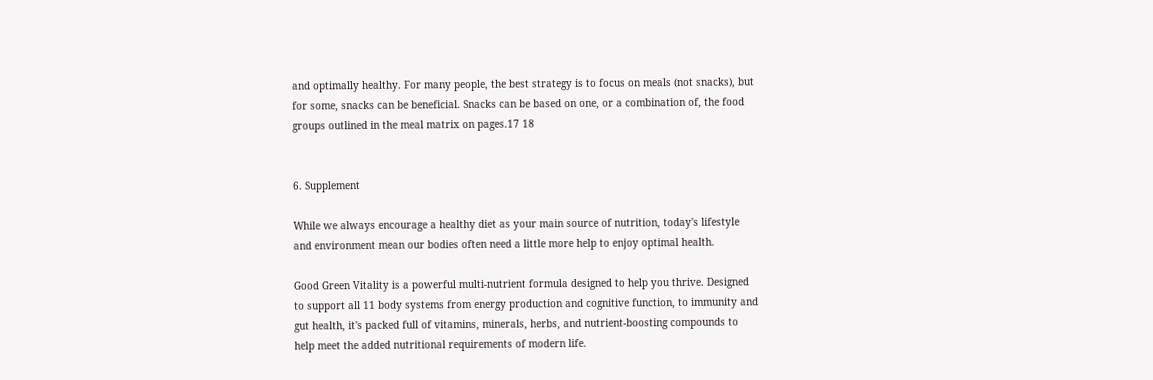and optimally healthy. For many people, the best strategy is to focus on meals (not snacks), but for some, snacks can be beneficial. Snacks can be based on one, or a combination of, the food groups outlined in the meal matrix on pages.17 18


6. Supplement

While we always encourage a healthy diet as your main source of nutrition, today's lifestyle and environment mean our bodies often need a little more help to enjoy optimal health.

Good Green Vitality is a powerful multi-nutrient formula designed to help you thrive. Designed to support all 11 body systems from energy production and cognitive function, to immunity and gut health, it's packed full of vitamins, minerals, herbs, and nutrient-boosting compounds to help meet the added nutritional requirements of modern life.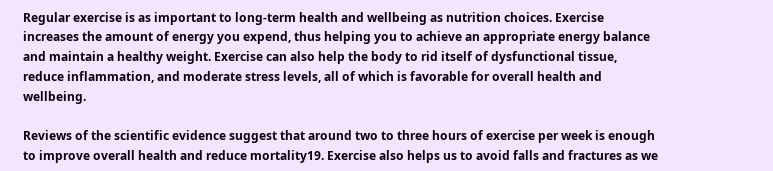Regular exercise is as important to long-term health and wellbeing as nutrition choices. Exercise increases the amount of energy you expend, thus helping you to achieve an appropriate energy balance and maintain a healthy weight. Exercise can also help the body to rid itself of dysfunctional tissue, reduce inflammation, and moderate stress levels, all of which is favorable for overall health and wellbeing.

Reviews of the scientific evidence suggest that around two to three hours of exercise per week is enough to improve overall health and reduce mortality19. Exercise also helps us to avoid falls and fractures as we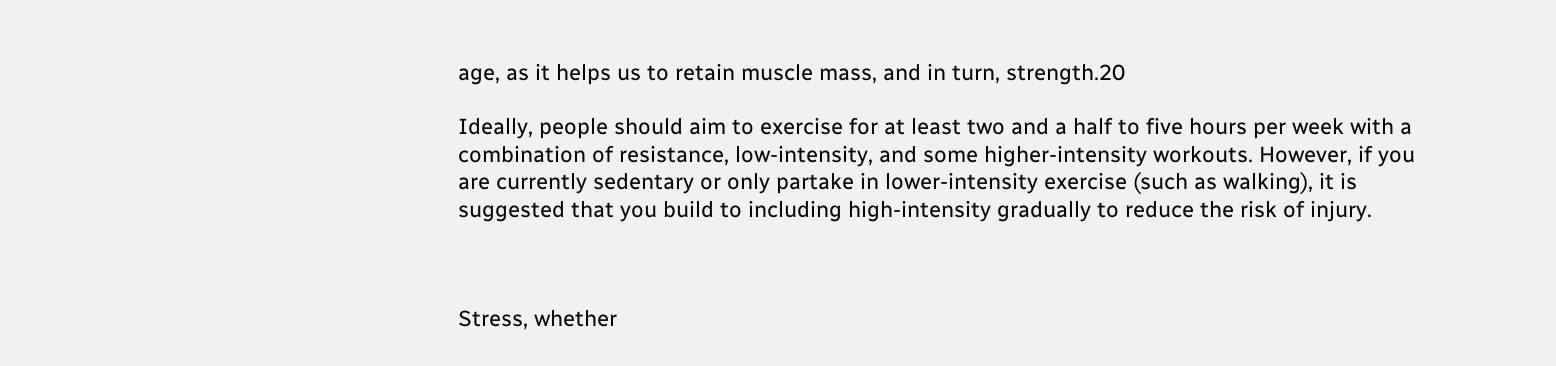age, as it helps us to retain muscle mass, and in turn, strength.20

Ideally, people should aim to exercise for at least two and a half to five hours per week with a combination of resistance, low-intensity, and some higher-intensity workouts. However, if you are currently sedentary or only partake in lower-intensity exercise (such as walking), it is suggested that you build to including high-intensity gradually to reduce the risk of injury.



Stress, whether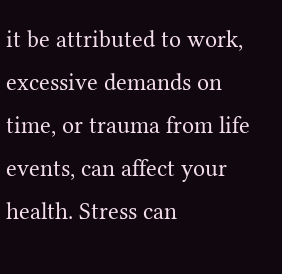it be attributed to work, excessive demands on time, or trauma from life events, can affect your health. Stress can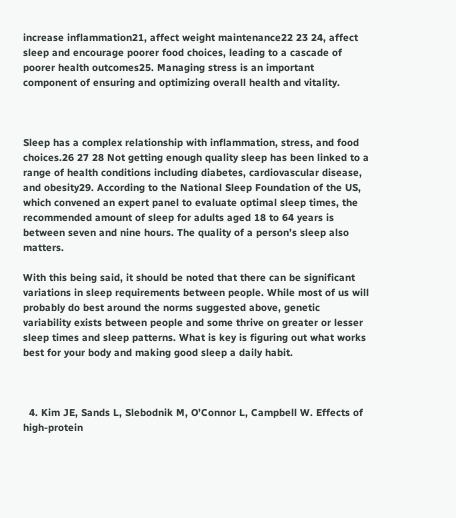increase inflammation21, affect weight maintenance22 23 24, affect sleep and encourage poorer food choices, leading to a cascade of poorer health outcomes25. Managing stress is an important component of ensuring and optimizing overall health and vitality.



Sleep has a complex relationship with inflammation, stress, and food choices.26 27 28 Not getting enough quality sleep has been linked to a range of health conditions including diabetes, cardiovascular disease, and obesity29. According to the National Sleep Foundation of the US, which convened an expert panel to evaluate optimal sleep times, the recommended amount of sleep for adults aged 18 to 64 years is between seven and nine hours. The quality of a person’s sleep also matters.

With this being said, it should be noted that there can be significant variations in sleep requirements between people. While most of us will probably do best around the norms suggested above, genetic variability exists between people and some thrive on greater or lesser sleep times and sleep patterns. What is key is figuring out what works best for your body and making good sleep a daily habit.



  4. Kim JE, Sands L, Slebodnik M, O’Connor L, Campbell W. Effects of high-protein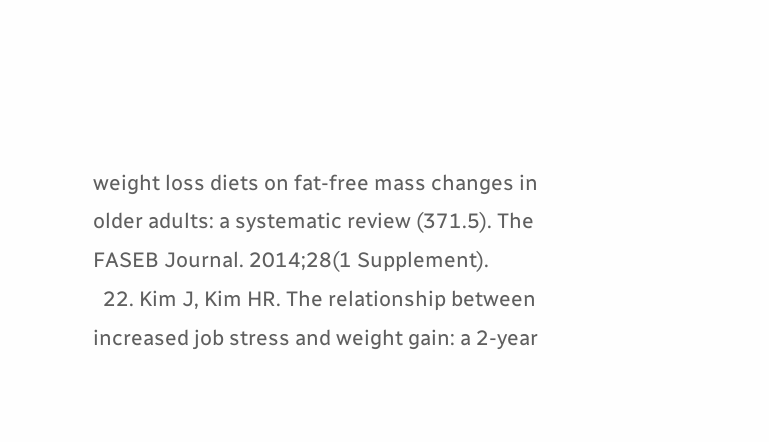weight loss diets on fat-free mass changes in older adults: a systematic review (371.5). The FASEB Journal. 2014;28(1 Supplement).
  22. Kim J, Kim HR. The relationship between increased job stress and weight gain: a 2-year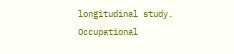longitudinal study. Occupational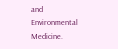and Environmental Medicine.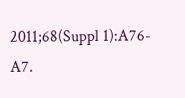2011;68(Suppl 1):A76-A7.